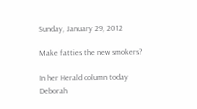Sunday, January 29, 2012

Make fatties the new smokers?

In her Herald column today Deborah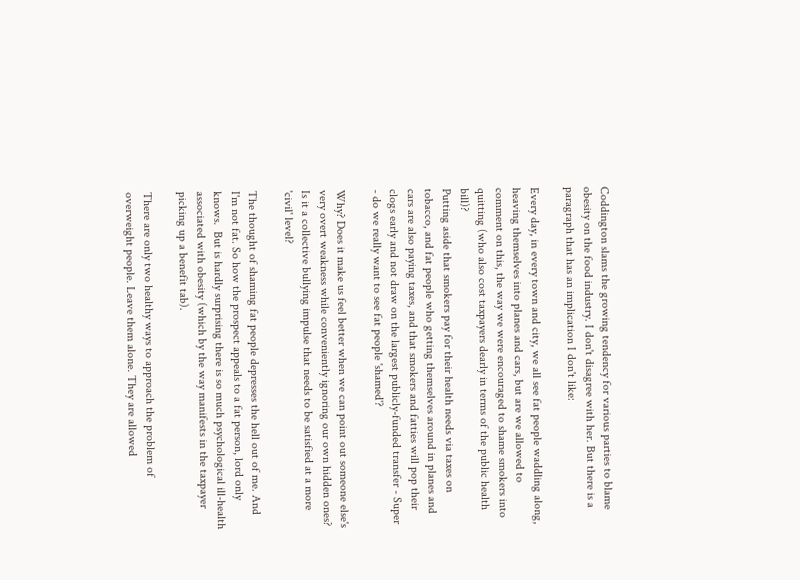Coddington slams the growing tendency for various parties to blame obesity on the food industry. I don't disagree with her. But there is a paragraph that has an implication I don't like:

Every day, in every town and city, we all see fat people waddling along, heaving themselves into planes and cars, but are we allowed to comment on this, the way we were encouraged to shame smokers into quitting (who also cost taxpayers dearly in terms of the public health bill)?
Putting aside that smokers pay for their health needs via taxes on tobacco, and fat people who getting themselves around in planes and cars are also paying taxes, and that smokers and fatties will pop their clogs early and not draw on the largest publicly-funded transfer - Super - do we really want to see fat people 'shamed'?

Why? Does it make us feel better when we can point out someone else's very overt weakness while conveniently ignoring our own hidden ones? Is it a collective bullying impulse that needs to be satisfied at a more 'civil' level?

The thought of shaming fat people depresses the hell out of me. And I'm not fat. So how the prospect appeals to a fat person, lord only knows.  But is hardly surprising there is so much psychological ill-health associated with obesity (which by the way manifests in the taxpayer picking up a benefit tab).

There are only two healthy ways to approach the problem of overweight people. Leave them alone. They are allowed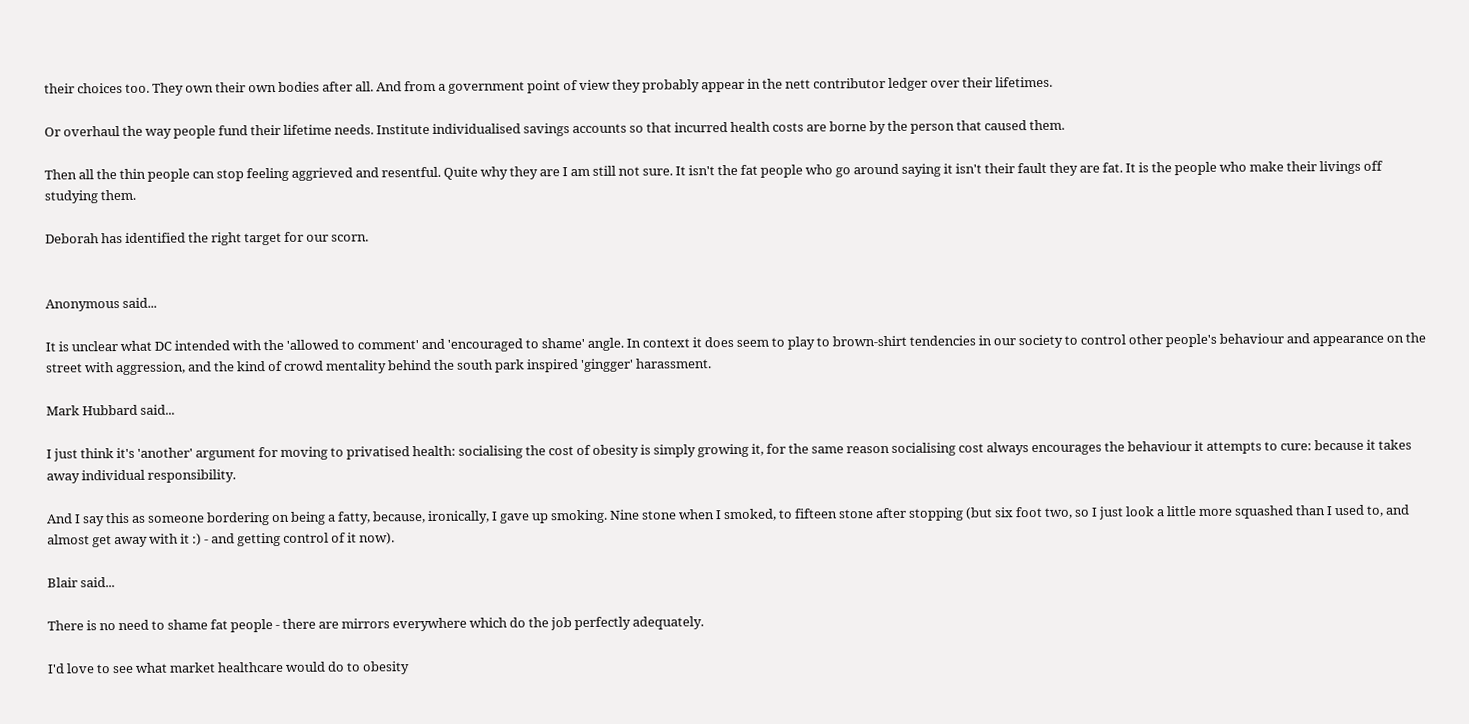their choices too. They own their own bodies after all. And from a government point of view they probably appear in the nett contributor ledger over their lifetimes.

Or overhaul the way people fund their lifetime needs. Institute individualised savings accounts so that incurred health costs are borne by the person that caused them.

Then all the thin people can stop feeling aggrieved and resentful. Quite why they are I am still not sure. It isn't the fat people who go around saying it isn't their fault they are fat. It is the people who make their livings off studying them.

Deborah has identified the right target for our scorn.


Anonymous said...

It is unclear what DC intended with the 'allowed to comment' and 'encouraged to shame' angle. In context it does seem to play to brown-shirt tendencies in our society to control other people's behaviour and appearance on the street with aggression, and the kind of crowd mentality behind the south park inspired 'gingger' harassment.

Mark Hubbard said...

I just think it's 'another' argument for moving to privatised health: socialising the cost of obesity is simply growing it, for the same reason socialising cost always encourages the behaviour it attempts to cure: because it takes away individual responsibility.

And I say this as someone bordering on being a fatty, because, ironically, I gave up smoking. Nine stone when I smoked, to fifteen stone after stopping (but six foot two, so I just look a little more squashed than I used to, and almost get away with it :) - and getting control of it now).

Blair said...

There is no need to shame fat people - there are mirrors everywhere which do the job perfectly adequately.

I'd love to see what market healthcare would do to obesity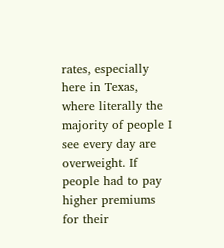rates, especially here in Texas, where literally the majority of people I see every day are overweight. If people had to pay higher premiums for their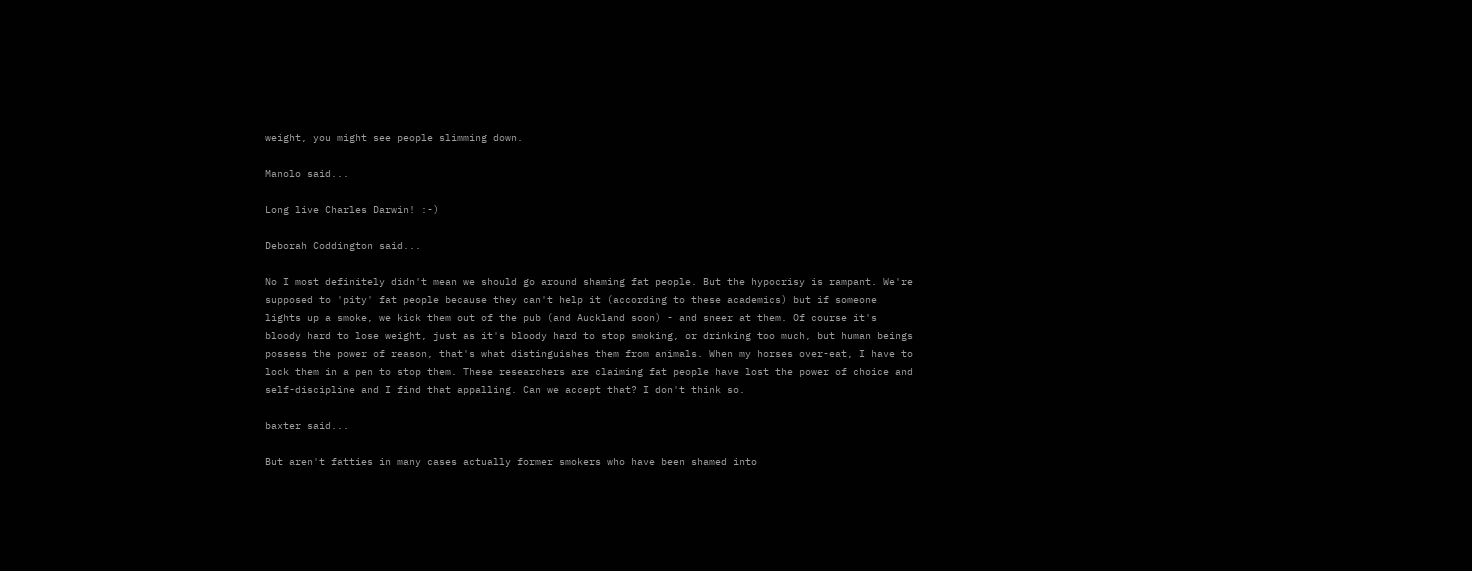weight, you might see people slimming down.

Manolo said...

Long live Charles Darwin! :-)

Deborah Coddington said...

No I most definitely didn't mean we should go around shaming fat people. But the hypocrisy is rampant. We're supposed to 'pity' fat people because they can't help it (according to these academics) but if someone lights up a smoke, we kick them out of the pub (and Auckland soon) - and sneer at them. Of course it's bloody hard to lose weight, just as it's bloody hard to stop smoking, or drinking too much, but human beings possess the power of reason, that's what distinguishes them from animals. When my horses over-eat, I have to lock them in a pen to stop them. These researchers are claiming fat people have lost the power of choice and self-discipline and I find that appalling. Can we accept that? I don't think so.

baxter said...

But aren't fatties in many cases actually former smokers who have been shamed into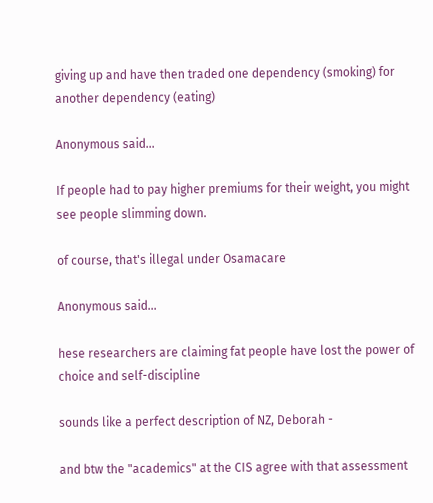giving up and have then traded one dependency (smoking) for another dependency (eating)

Anonymous said...

If people had to pay higher premiums for their weight, you might see people slimming down.

of course, that's illegal under Osamacare

Anonymous said...

hese researchers are claiming fat people have lost the power of choice and self-discipline

sounds like a perfect description of NZ, Deborah -

and btw the "academics" at the CIS agree with that assessment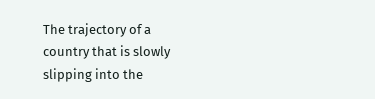The trajectory of a country that is slowly slipping into the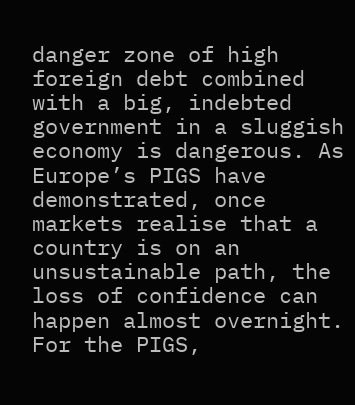danger zone of high foreign debt combined with a big, indebted government in a sluggish economy is dangerous. As Europe’s PIGS have demonstrated, once markets realise that a country is on an unsustainable path, the loss of confidence can happen almost overnight.
For the PIGS,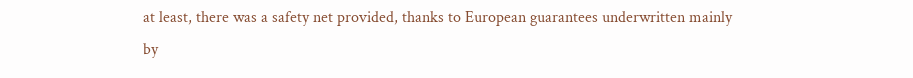at least, there was a safety net provided, thanks to European guarantees underwritten mainly by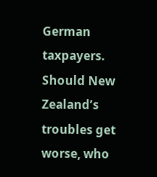German taxpayers. Should New Zealand’s troubles get worse, who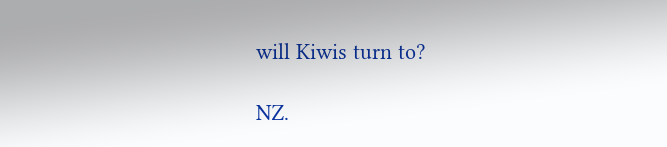will Kiwis turn to?

NZ.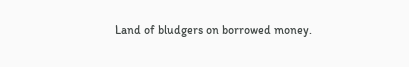Land of bludgers on borrowed money.